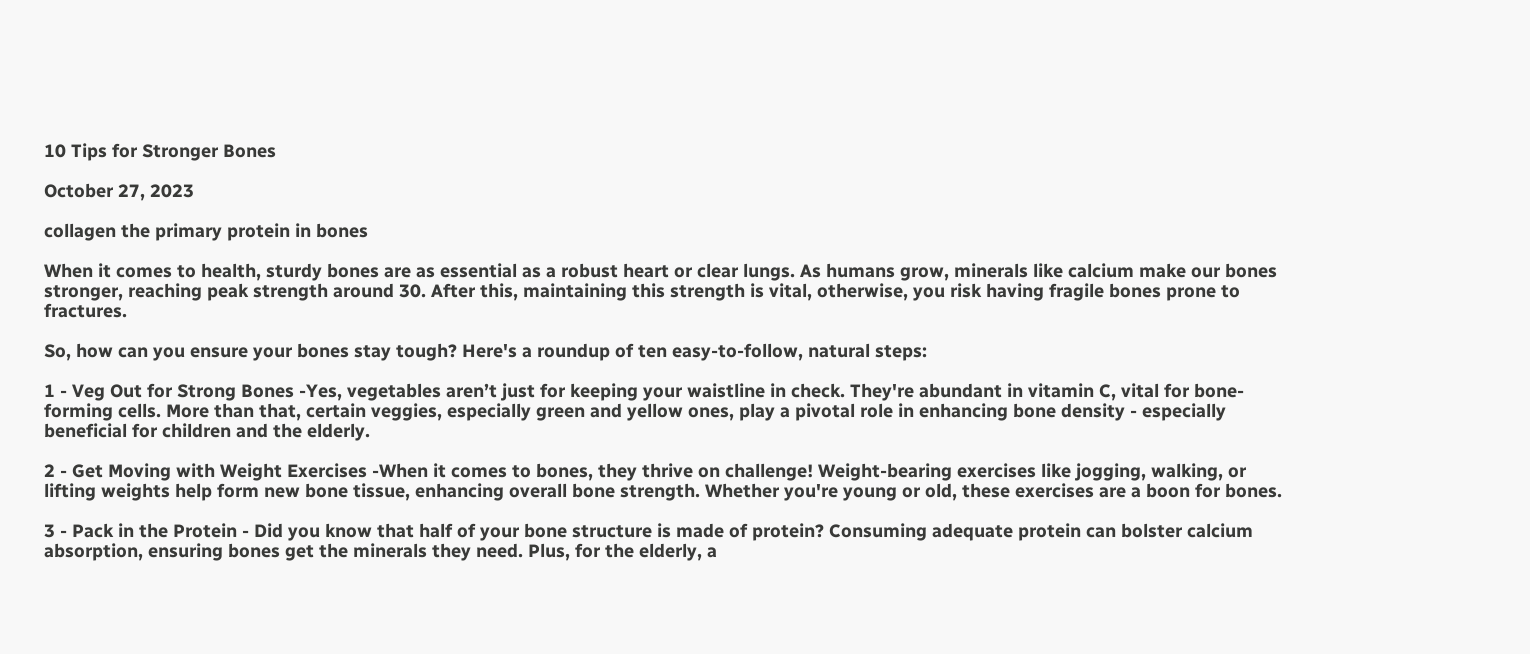10 Tips for Stronger Bones

October 27, 2023

collagen the primary protein in bones

When it comes to health, sturdy bones are as essential as a robust heart or clear lungs. As humans grow, minerals like calcium make our bones stronger, reaching peak strength around 30. After this, maintaining this strength is vital, otherwise, you risk having fragile bones prone to fractures.

So, how can you ensure your bones stay tough? Here's a roundup of ten easy-to-follow, natural steps:

1 - Veg Out for Strong Bones -Yes, vegetables aren’t just for keeping your waistline in check. They're abundant in vitamin C, vital for bone-forming cells. More than that, certain veggies, especially green and yellow ones, play a pivotal role in enhancing bone density - especially beneficial for children and the elderly.

2 - Get Moving with Weight Exercises -When it comes to bones, they thrive on challenge! Weight-bearing exercises like jogging, walking, or lifting weights help form new bone tissue, enhancing overall bone strength. Whether you're young or old, these exercises are a boon for bones.

3 - Pack in the Protein - Did you know that half of your bone structure is made of protein? Consuming adequate protein can bolster calcium absorption, ensuring bones get the minerals they need. Plus, for the elderly, a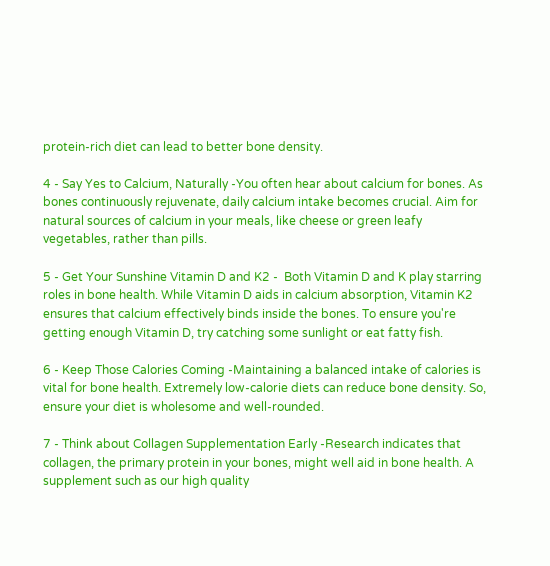protein-rich diet can lead to better bone density.

4 - Say Yes to Calcium, Naturally -You often hear about calcium for bones. As bones continuously rejuvenate, daily calcium intake becomes crucial. Aim for natural sources of calcium in your meals, like cheese or green leafy vegetables, rather than pills.

5 - Get Your Sunshine Vitamin D and K2 -  Both Vitamin D and K play starring roles in bone health. While Vitamin D aids in calcium absorption, Vitamin K2 ensures that calcium effectively binds inside the bones. To ensure you're getting enough Vitamin D, try catching some sunlight or eat fatty fish.

6 - Keep Those Calories Coming -Maintaining a balanced intake of calories is vital for bone health. Extremely low-calorie diets can reduce bone density. So, ensure your diet is wholesome and well-rounded.

7 - Think about Collagen Supplementation Early -Research indicates that collagen, the primary protein in your bones, might well aid in bone health. A supplement such as our high quality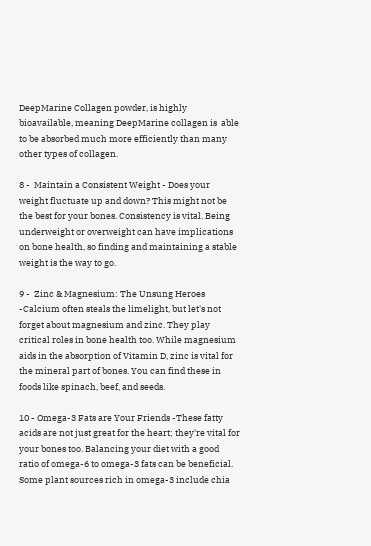DeepMarine Collagen powder, is highly bioavailable, meaning DeepMarine collagen is  able to be absorbed much more efficiently than many other types of collagen.

8 -  Maintain a Consistent Weight - Does your weight fluctuate up and down? This might not be the best for your bones. Consistency is vital. Being underweight or overweight can have implications on bone health, so finding and maintaining a stable weight is the way to go.

9 -  Zinc & Magnesium: The Unsung Heroes -Calcium often steals the limelight, but let's not forget about magnesium and zinc. They play critical roles in bone health too. While magnesium aids in the absorption of Vitamin D, zinc is vital for the mineral part of bones. You can find these in foods like spinach, beef, and seeds.

10 - Omega-3 Fats are Your Friends -These fatty acids are not just great for the heart; they're vital for your bones too. Balancing your diet with a good ratio of omega-6 to omega-3 fats can be beneficial. Some plant sources rich in omega-3 include chia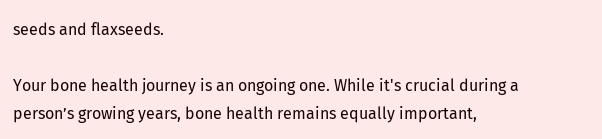seeds and flaxseeds.

Your bone health journey is an ongoing one. While it's crucial during a person’s growing years, bone health remains equally important,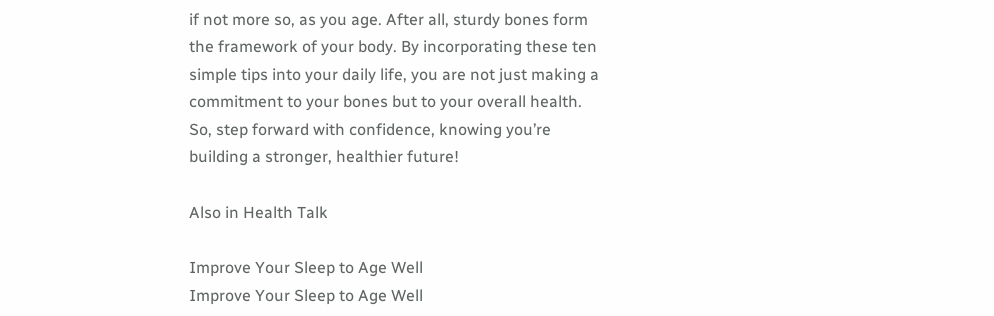if not more so, as you age. After all, sturdy bones form the framework of your body. By incorporating these ten simple tips into your daily life, you are not just making a commitment to your bones but to your overall health. So, step forward with confidence, knowing you’re building a stronger, healthier future!

Also in Health Talk

Improve Your Sleep to Age Well
Improve Your Sleep to Age Well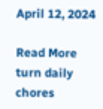April 12, 2024

Read More
turn daily chores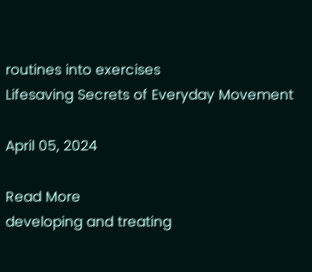routines into exercises
Lifesaving Secrets of Everyday Movement

April 05, 2024

Read More
developing and treating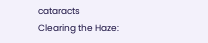cataracts
Clearing the Haze: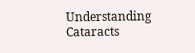Understanding Cataracts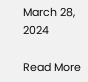March 28, 2024

Read More